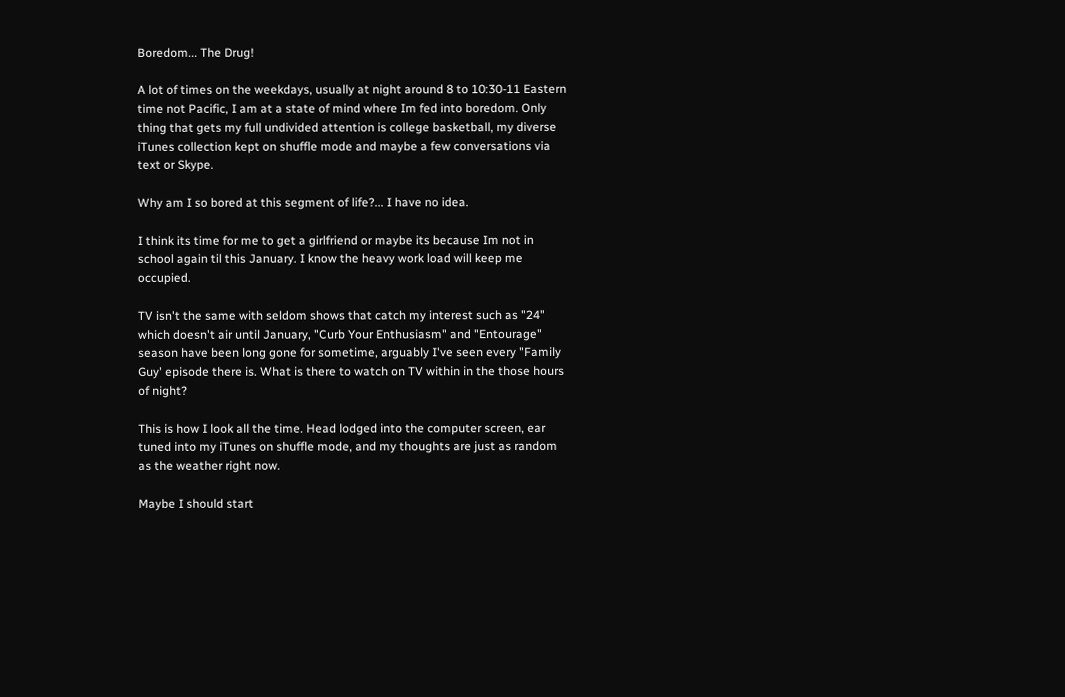Boredom... The Drug!

A lot of times on the weekdays, usually at night around 8 to 10:30-11 Eastern time not Pacific, I am at a state of mind where Im fed into boredom. Only thing that gets my full undivided attention is college basketball, my diverse iTunes collection kept on shuffle mode and maybe a few conversations via text or Skype.

Why am I so bored at this segment of life?... I have no idea.

I think its time for me to get a girlfriend or maybe its because Im not in school again til this January. I know the heavy work load will keep me occupied.

TV isn't the same with seldom shows that catch my interest such as "24" which doesn't air until January, "Curb Your Enthusiasm" and "Entourage" season have been long gone for sometime, arguably I've seen every "Family Guy' episode there is. What is there to watch on TV within in the those hours of night?

This is how I look all the time. Head lodged into the computer screen, ear tuned into my iTunes on shuffle mode, and my thoughts are just as random as the weather right now.

Maybe I should start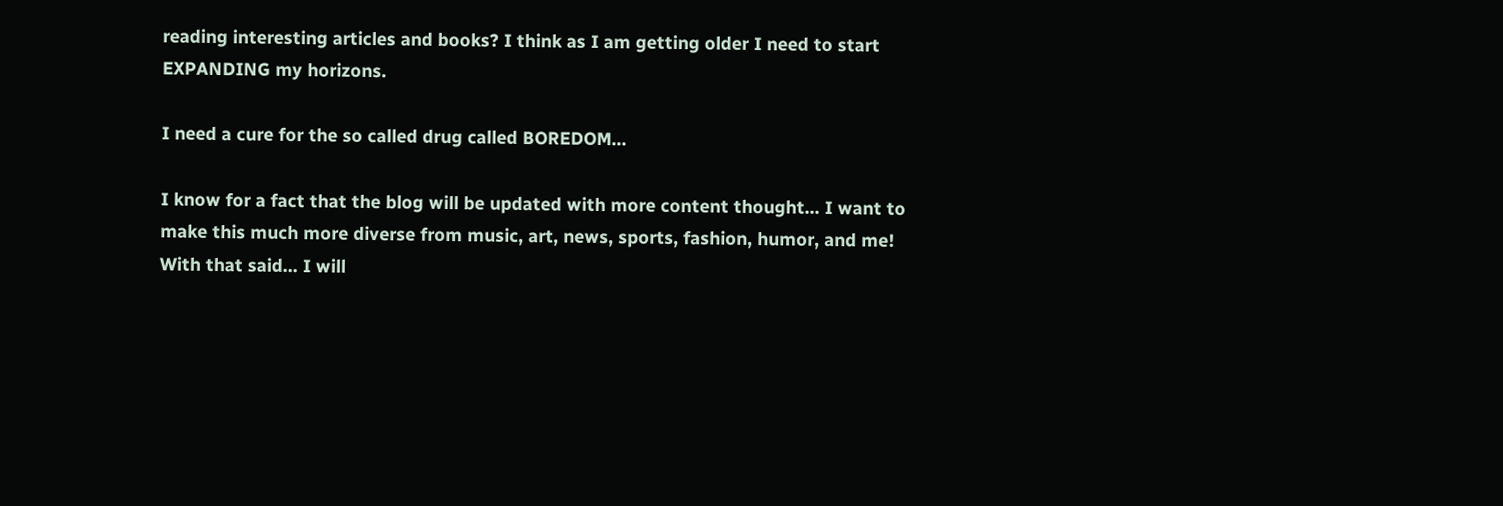reading interesting articles and books? I think as I am getting older I need to start EXPANDING my horizons.

I need a cure for the so called drug called BOREDOM...

I know for a fact that the blog will be updated with more content thought... I want to make this much more diverse from music, art, news, sports, fashion, humor, and me! With that said... I will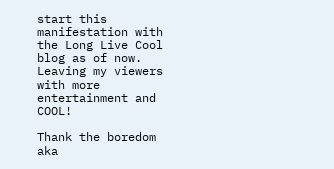start this manifestation with the Long Live Cool blog as of now. Leaving my viewers with more entertainment and COOL!

Thank the boredom aka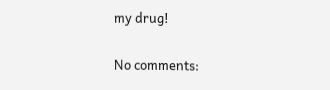my drug!

No comments: